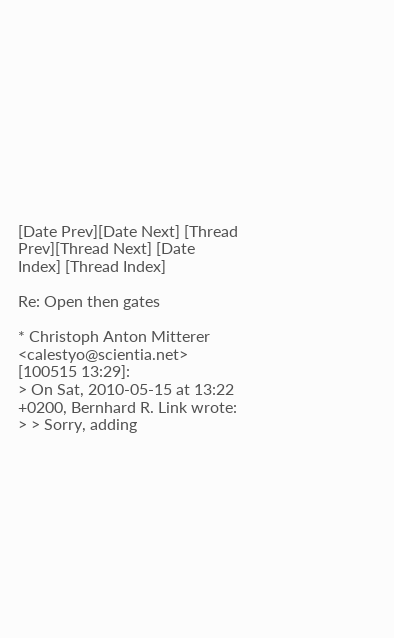[Date Prev][Date Next] [Thread Prev][Thread Next] [Date Index] [Thread Index]

Re: Open then gates

* Christoph Anton Mitterer <calestyo@scientia.net> [100515 13:29]:
> On Sat, 2010-05-15 at 13:22 +0200, Bernhard R. Link wrote:
> > Sorry, adding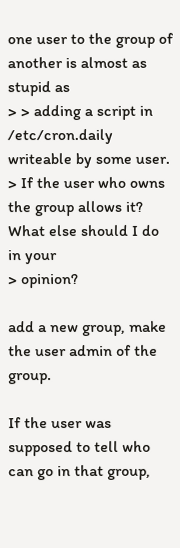one user to the group of another is almost as stupid as
> > adding a script in /etc/cron.daily writeable by some user.
> If the user who owns the group allows it? What else should I do in your
> opinion?

add a new group, make the user admin of the group.

If the user was supposed to tell who can go in that group,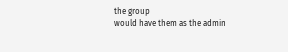the group
would have them as the admin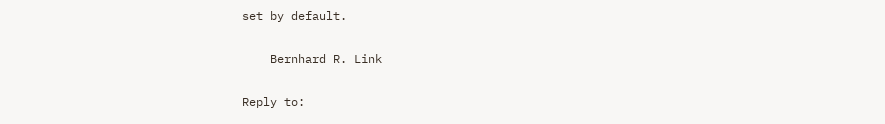set by default.

    Bernhard R. Link

Reply to: